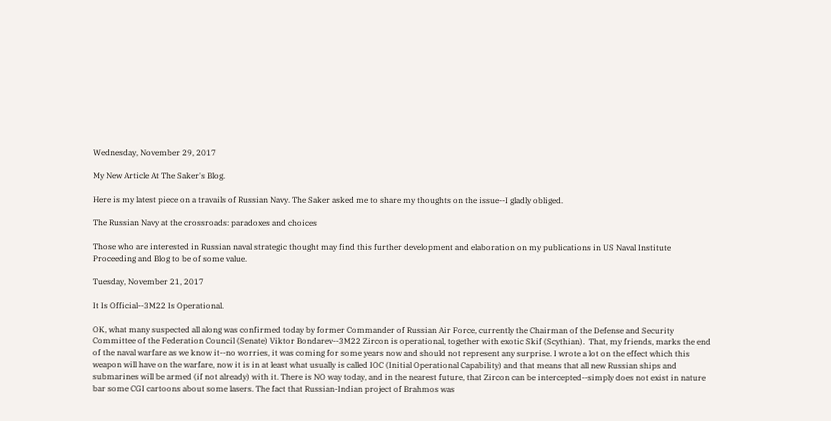Wednesday, November 29, 2017

My New Article At The Saker's Blog.

Here is my latest piece on a travails of Russian Navy. The Saker asked me to share my thoughts on the issue--I gladly obliged.

The Russian Navy at the crossroads: paradoxes and choices

Those who are interested in Russian naval strategic thought may find this further development and elaboration on my publications in US Naval Institute Proceeding and Blog to be of some value.

Tuesday, November 21, 2017

It Is Official--3M22 Is Operational.

OK, what many suspected all along was confirmed today by former Commander of Russian Air Force, currently the Chairman of the Defense and Security Committee of the Federation Council (Senate) Viktor Bondarev--3M22 Zircon is operational, together with exotic Skif (Scythian).  That, my friends, marks the end of the naval warfare as we know it--no worries, it was coming for some years now and should not represent any surprise. I wrote a lot on the effect which this weapon will have on the warfare, now it is in at least what usually is called IOC (Initial Operational Capability) and that means that all new Russian ships and submarines will be armed (if not already) with it. There is NO way today, and in the nearest future, that Zircon can be intercepted--simply does not exist in nature bar some CGI cartoons about some lasers. The fact that Russian-Indian project of Brahmos was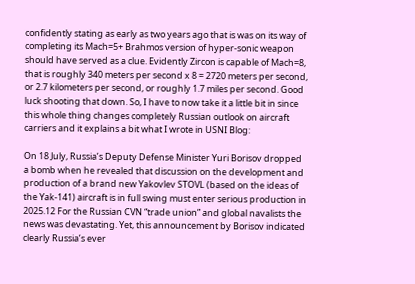confidently stating as early as two years ago that is was on its way of completing its Mach=5+ Brahmos version of hyper-sonic weapon should have served as a clue. Evidently Zircon is capable of Mach=8, that is roughly 340 meters per second x 8 = 2720 meters per second, or 2.7 kilometers per second, or roughly 1.7 miles per second. Good luck shooting that down. So, I have to now take it a little bit in since this whole thing changes completely Russian outlook on aircraft carriers and it explains a bit what I wrote in USNI Blog:

On 18 July, Russia’s Deputy Defense Minister Yuri Borisov dropped a bomb when he revealed that discussion on the development and production of a brand new Yakovlev STOVL (based on the ideas of the Yak-141) aircraft is in full swing must enter serious production in 2025.12 For the Russian CVN “trade union” and global navalists the news was devastating. Yet, this announcement by Borisov indicated clearly Russia’s ever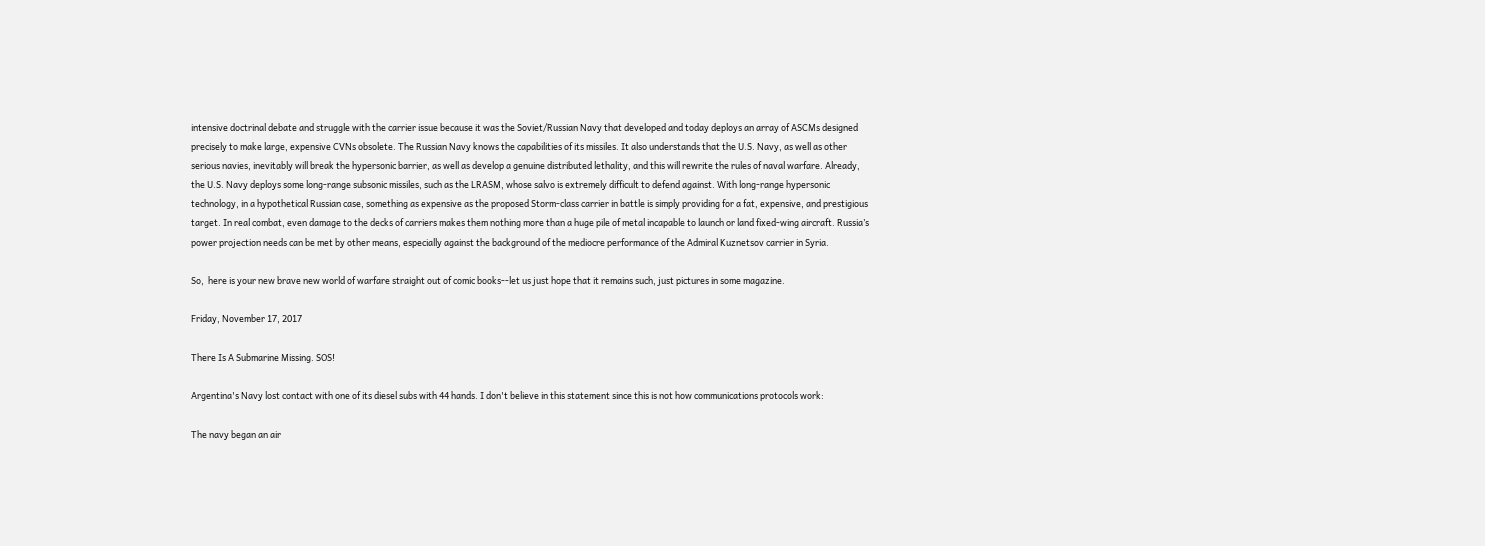intensive doctrinal debate and struggle with the carrier issue because it was the Soviet/Russian Navy that developed and today deploys an array of ASCMs designed precisely to make large, expensive CVNs obsolete. The Russian Navy knows the capabilities of its missiles. It also understands that the U.S. Navy, as well as other serious navies, inevitably will break the hypersonic barrier, as well as develop a genuine distributed lethality, and this will rewrite the rules of naval warfare. Already, the U.S. Navy deploys some long-range subsonic missiles, such as the LRASM, whose salvo is extremely difficult to defend against. With long-range hypersonic technology, in a hypothetical Russian case, something as expensive as the proposed Storm-class carrier in battle is simply providing for a fat, expensive, and prestigious target. In real combat, even damage to the decks of carriers makes them nothing more than a huge pile of metal incapable to launch or land fixed-wing aircraft. Russia’s power projection needs can be met by other means, especially against the background of the mediocre performance of the Admiral Kuznetsov carrier in Syria.

So,  here is your new brave new world of warfare straight out of comic books--let us just hope that it remains such, just pictures in some magazine.

Friday, November 17, 2017

There Is A Submarine Missing. SOS!

Argentina's Navy lost contact with one of its diesel subs with 44 hands. I don't believe in this statement since this is not how communications protocols work:

The navy began an air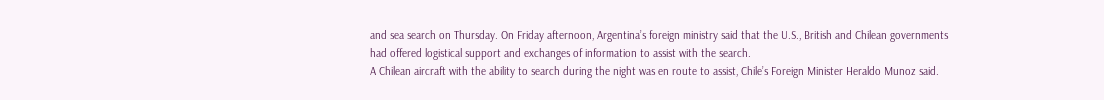and sea search on Thursday. On Friday afternoon, Argentina’s foreign ministry said that the U.S., British and Chilean governments had offered logistical support and exchanges of information to assist with the search.
A Chilean aircraft with the ability to search during the night was en route to assist, Chile’s Foreign Minister Heraldo Munoz said.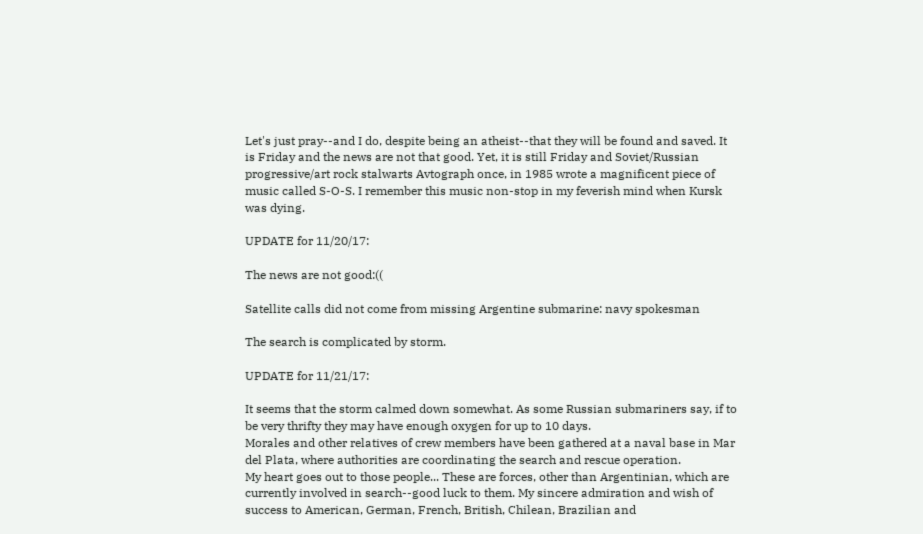Let's just pray--and I do, despite being an atheist--that they will be found and saved. It is Friday and the news are not that good. Yet, it is still Friday and Soviet/Russian progressive/art rock stalwarts Avtograph once, in 1985 wrote a magnificent piece of music called S-O-S. I remember this music non-stop in my feverish mind when Kursk was dying.

UPDATE for 11/20/17:

The news are not good:((

Satellite calls did not come from missing Argentine submarine: navy spokesman

The search is complicated by storm.

UPDATE for 11/21/17:

It seems that the storm calmed down somewhat. As some Russian submariners say, if to be very thrifty they may have enough oxygen for up to 10 days.
Morales and other relatives of crew members have been gathered at a naval base in Mar del Plata, where authorities are coordinating the search and rescue operation.
My heart goes out to those people... These are forces, other than Argentinian, which are currently involved in search--good luck to them. My sincere admiration and wish of success to American, German, French, British, Chilean, Brazilian and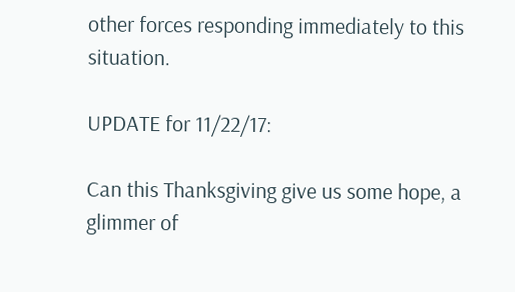other forces responding immediately to this situation.

UPDATE for 11/22/17:

Can this Thanksgiving give us some hope, a glimmer of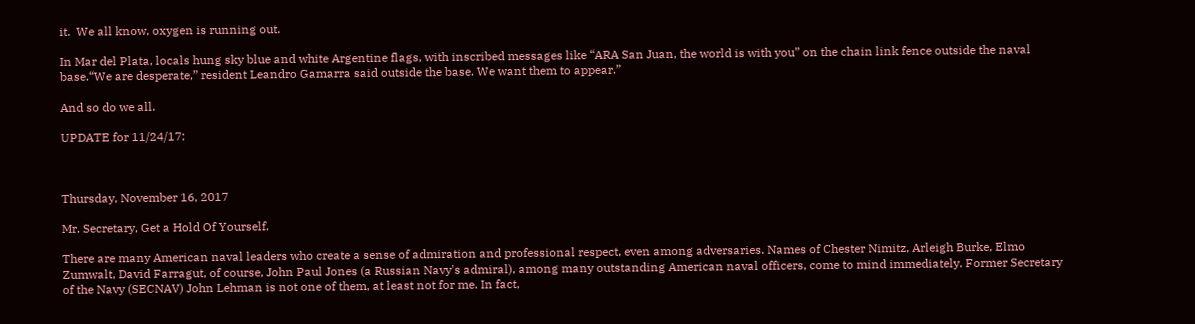it.  We all know, oxygen is running out.

In Mar del Plata, locals hung sky blue and white Argentine flags, with inscribed messages like “ARA San Juan, the world is with you” on the chain link fence outside the naval base.“We are desperate,” resident Leandro Gamarra said outside the base. We want them to appear.”

And so do we all.

UPDATE for 11/24/17:



Thursday, November 16, 2017

Mr. Secretary, Get a Hold Of Yourself.

There are many American naval leaders who create a sense of admiration and professional respect, even among adversaries. Names of Chester Nimitz, Arleigh Burke, Elmo Zumwalt, David Farragut, of course, John Paul Jones (a Russian Navy's admiral), among many outstanding American naval officers, come to mind immediately. Former Secretary of the Navy (SECNAV) John Lehman is not one of them, at least not for me. In fact,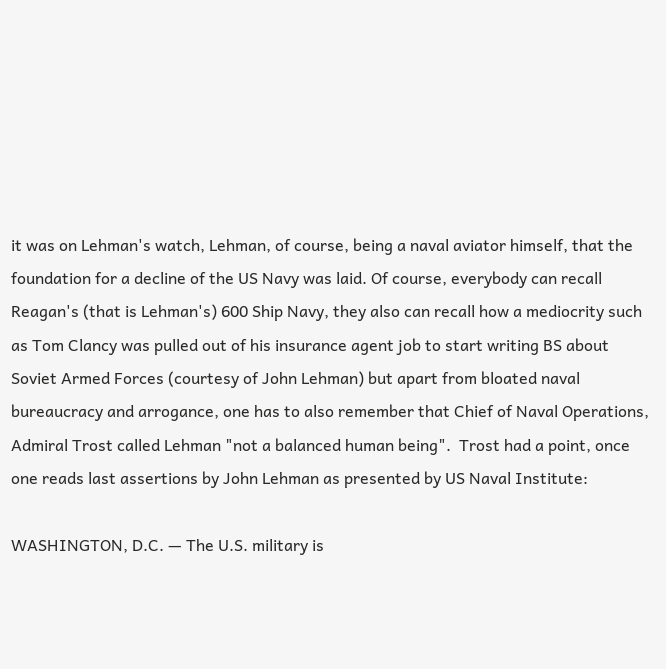it was on Lehman's watch, Lehman, of course, being a naval aviator himself, that the foundation for a decline of the US Navy was laid. Of course, everybody can recall Reagan's (that is Lehman's) 600 Ship Navy, they also can recall how a mediocrity such as Tom Clancy was pulled out of his insurance agent job to start writing BS about Soviet Armed Forces (courtesy of John Lehman) but apart from bloated naval bureaucracy and arrogance, one has to also remember that Chief of Naval Operations, Admiral Trost called Lehman "not a balanced human being".  Trost had a point, once one reads last assertions by John Lehman as presented by US Naval Institute:

WASHINGTON, D.C. — The U.S. military is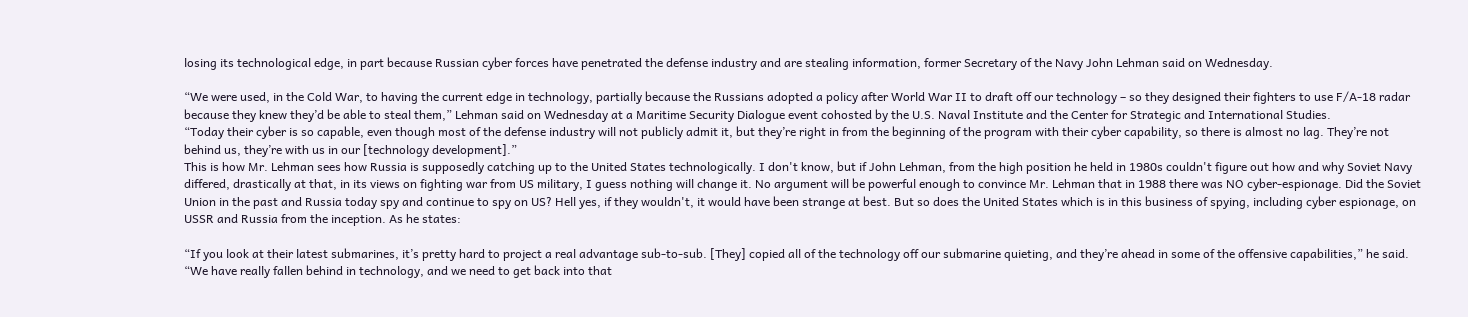losing its technological edge, in part because Russian cyber forces have penetrated the defense industry and are stealing information, former Secretary of the Navy John Lehman said on Wednesday.

“We were used, in the Cold War, to having the current edge in technology, partially because the Russians adopted a policy after World War II to draft off our technology – so they designed their fighters to use F/A-18 radar because they knew they’d be able to steal them,” Lehman said on Wednesday at a Maritime Security Dialogue event cohosted by the U.S. Naval Institute and the Center for Strategic and International Studies.
“Today their cyber is so capable, even though most of the defense industry will not publicly admit it, but they’re right in from the beginning of the program with their cyber capability, so there is almost no lag. They’re not behind us, they’re with us in our [technology development].”
This is how Mr. Lehman sees how Russia is supposedly catching up to the United States technologically. I don't know, but if John Lehman, from the high position he held in 1980s couldn't figure out how and why Soviet Navy differed, drastically at that, in its views on fighting war from US military, I guess nothing will change it. No argument will be powerful enough to convince Mr. Lehman that in 1988 there was NO cyber-espionage. Did the Soviet Union in the past and Russia today spy and continue to spy on US? Hell yes, if they wouldn't, it would have been strange at best. But so does the United States which is in this business of spying, including cyber espionage, on USSR and Russia from the inception. As he states:

“If you look at their latest submarines, it’s pretty hard to project a real advantage sub-to-sub. [They] copied all of the technology off our submarine quieting, and they’re ahead in some of the offensive capabilities,” he said. “We have really fallen behind in technology, and we need to get back into that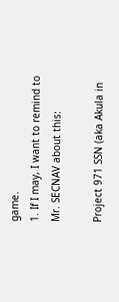game.
1. If I may, I want to remind to Mr. SECNAV about this:

Project 971 SSN (aka Akula in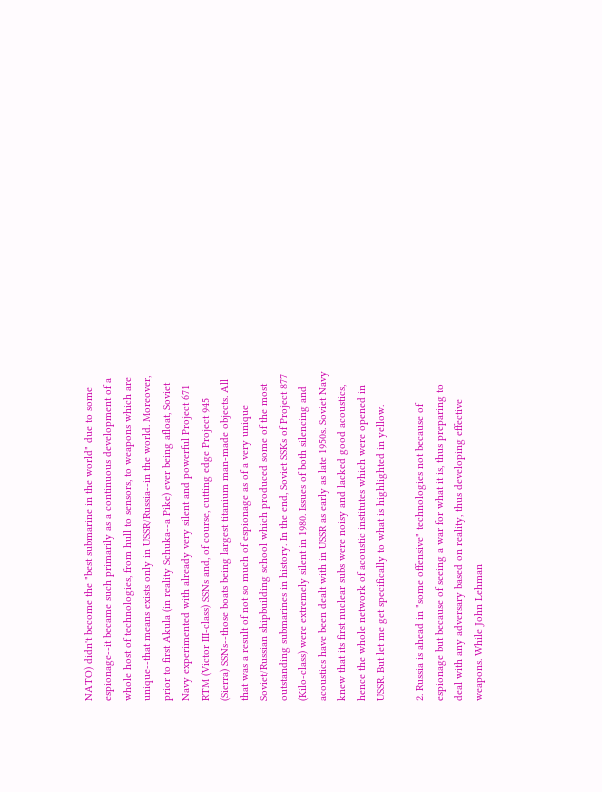NATO) didn't become the "best submarine in the world" due to some espionage--it became such primarily as a continuous development of a whole host of technologies, from hull to sensors, to weapons which are unique--that means exists only in USSR/Russia--in the world. Moreover, prior to first Akula (in reality Schuka--a Pike) ever being afloat, Soviet Navy experimented with already very silent and powerful Project 671 RTM (Victor III-class) SSNs and, of course, cutting edge Project 945 (Sierra) SSNs--those boats being largest titanium man-made objects. All that was a result of not so much of espionage as of a very unique Soviet/Russian shipbuilding school which produced some of the most outstanding submarines in history. In the end, Soviet SSKs of Project 877 (Kilo-class) were extremely silent in 1980. Issues of both silencing and acoustics have been dealt with in USSR as early as late 1950s. Soviet Navy knew that its first nuclear subs were noisy and lacked good acoustics, hence the whole network of acoustic institutes which were opened in USSR. But let me get specifically to what is highlighted in yellow.

2. Russia is ahead in "some offensive" technologies not because of espionage but because of seeing a war for what it is, thus preparing to deal with any adversary based on reality, thus developing effective weapons. While John Lehman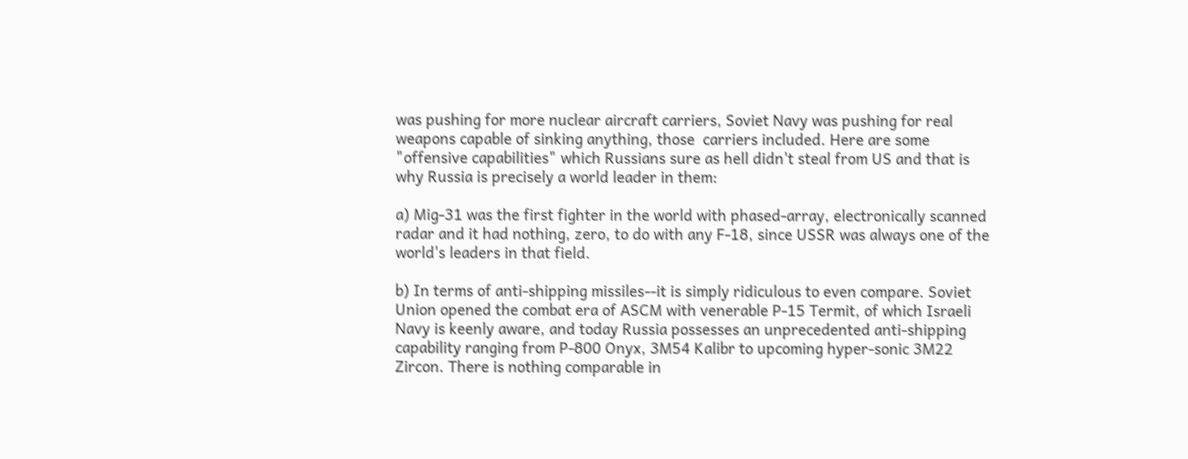was pushing for more nuclear aircraft carriers, Soviet Navy was pushing for real weapons capable of sinking anything, those  carriers included. Here are some "offensive capabilities" which Russians sure as hell didn't steal from US and that is why Russia is precisely a world leader in them:

a) Mig-31 was the first fighter in the world with phased-array, electronically scanned radar and it had nothing, zero, to do with any F-18, since USSR was always one of the world's leaders in that field.

b) In terms of anti-shipping missiles--it is simply ridiculous to even compare. Soviet Union opened the combat era of ASCM with venerable P-15 Termit, of which Israeli Navy is keenly aware, and today Russia possesses an unprecedented anti-shipping capability ranging from P-800 Onyx, 3M54 Kalibr to upcoming hyper-sonic 3M22 Zircon. There is nothing comparable in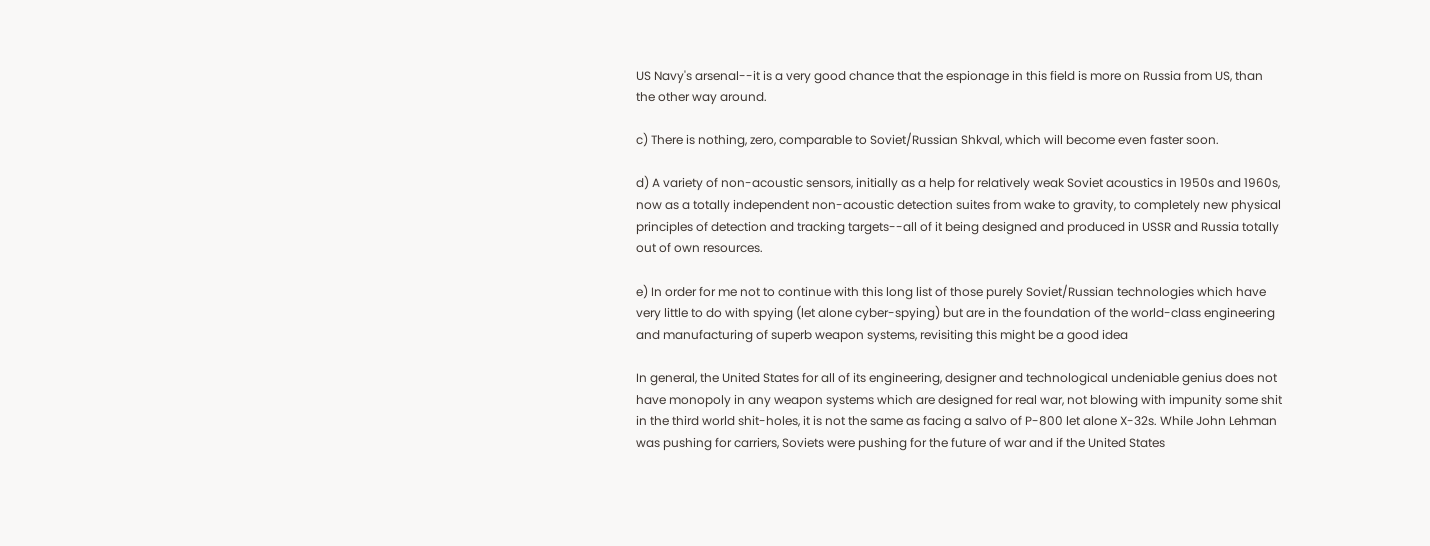US Navy's arsenal--it is a very good chance that the espionage in this field is more on Russia from US, than the other way around.

c) There is nothing, zero, comparable to Soviet/Russian Shkval, which will become even faster soon.

d) A variety of non-acoustic sensors, initially as a help for relatively weak Soviet acoustics in 1950s and 1960s, now as a totally independent non-acoustic detection suites from wake to gravity, to completely new physical principles of detection and tracking targets--all of it being designed and produced in USSR and Russia totally out of own resources.

e) In order for me not to continue with this long list of those purely Soviet/Russian technologies which have very little to do with spying (let alone cyber-spying) but are in the foundation of the world-class engineering and manufacturing of superb weapon systems, revisiting this might be a good idea

In general, the United States for all of its engineering, designer and technological undeniable genius does not have monopoly in any weapon systems which are designed for real war, not blowing with impunity some shit in the third world shit-holes, it is not the same as facing a salvo of P-800 let alone X-32s. While John Lehman was pushing for carriers, Soviets were pushing for the future of war and if the United States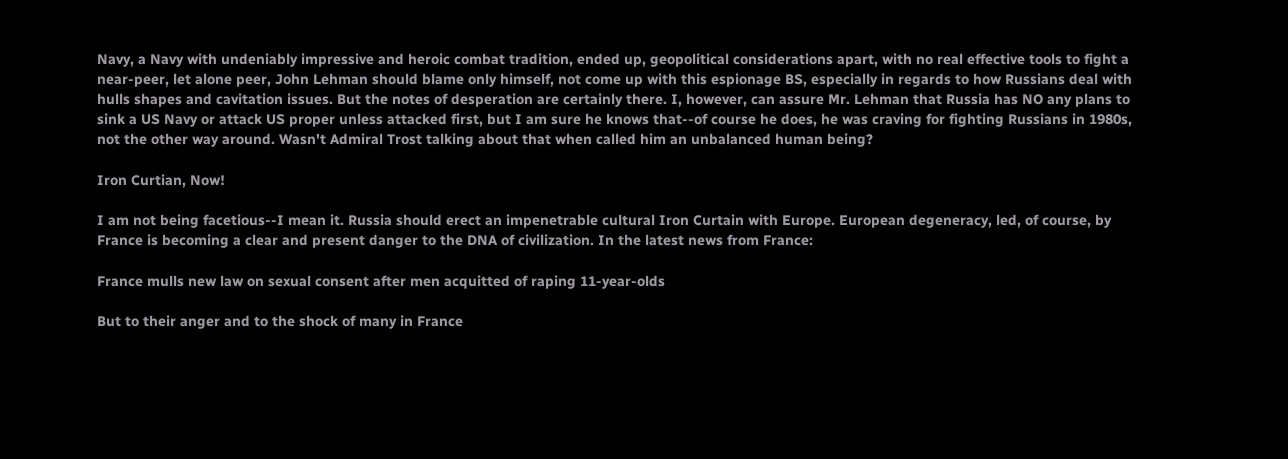Navy, a Navy with undeniably impressive and heroic combat tradition, ended up, geopolitical considerations apart, with no real effective tools to fight a near-peer, let alone peer, John Lehman should blame only himself, not come up with this espionage BS, especially in regards to how Russians deal with hulls shapes and cavitation issues. But the notes of desperation are certainly there. I, however, can assure Mr. Lehman that Russia has NO any plans to sink a US Navy or attack US proper unless attacked first, but I am sure he knows that--of course he does, he was craving for fighting Russians in 1980s, not the other way around. Wasn't Admiral Trost talking about that when called him an unbalanced human being?

Iron Curtian, Now!

I am not being facetious--I mean it. Russia should erect an impenetrable cultural Iron Curtain with Europe. European degeneracy, led, of course, by France is becoming a clear and present danger to the DNA of civilization. In the latest news from France:

France mulls new law on sexual consent after men acquitted of raping 11-year-olds

But to their anger and to the shock of many in France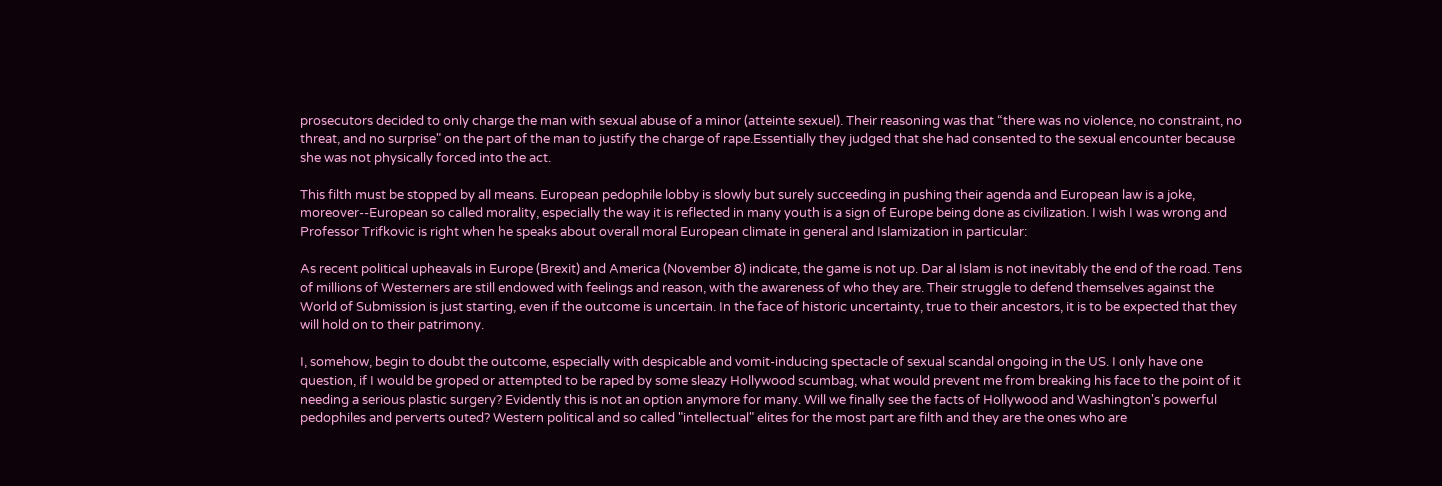prosecutors decided to only charge the man with sexual abuse of a minor (atteinte sexuel). Their reasoning was that “there was no violence, no constraint, no threat, and no surprise" on the part of the man to justify the charge of rape.Essentially they judged that she had consented to the sexual encounter because she was not physically forced into the act.

This filth must be stopped by all means. European pedophile lobby is slowly but surely succeeding in pushing their agenda and European law is a joke, moreover--European so called morality, especially the way it is reflected in many youth is a sign of Europe being done as civilization. I wish I was wrong and Professor Trifkovic is right when he speaks about overall moral European climate in general and Islamization in particular:

As recent political upheavals in Europe (Brexit) and America (November 8) indicate, the game is not up. Dar al Islam is not inevitably the end of the road. Tens of millions of Westerners are still endowed with feelings and reason, with the awareness of who they are. Their struggle to defend themselves against the World of Submission is just starting, even if the outcome is uncertain. In the face of historic uncertainty, true to their ancestors, it is to be expected that they will hold on to their patrimony.

I, somehow, begin to doubt the outcome, especially with despicable and vomit-inducing spectacle of sexual scandal ongoing in the US. I only have one question, if I would be groped or attempted to be raped by some sleazy Hollywood scumbag, what would prevent me from breaking his face to the point of it needing a serious plastic surgery? Evidently this is not an option anymore for many. Will we finally see the facts of Hollywood and Washington's powerful pedophiles and perverts outed? Western political and so called "intellectual" elites for the most part are filth and they are the ones who are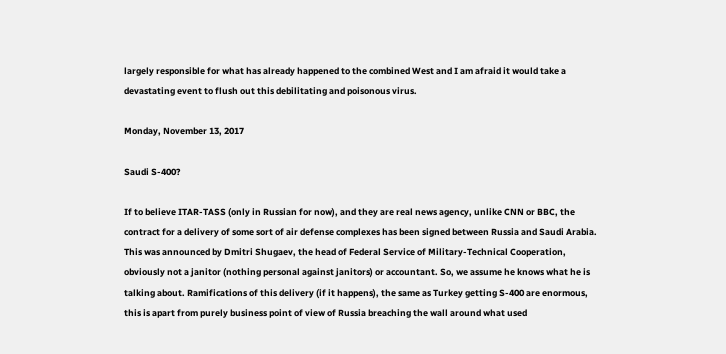largely responsible for what has already happened to the combined West and I am afraid it would take a devastating event to flush out this debilitating and poisonous virus.

Monday, November 13, 2017

Saudi S-400?

If to believe ITAR-TASS (only in Russian for now), and they are real news agency, unlike CNN or BBC, the contract for a delivery of some sort of air defense complexes has been signed between Russia and Saudi Arabia. This was announced by Dmitri Shugaev, the head of Federal Service of Military-Technical Cooperation, obviously not a janitor (nothing personal against janitors) or accountant. So, we assume he knows what he is talking about. Ramifications of this delivery (if it happens), the same as Turkey getting S-400 are enormous, this is apart from purely business point of view of Russia breaching the wall around what used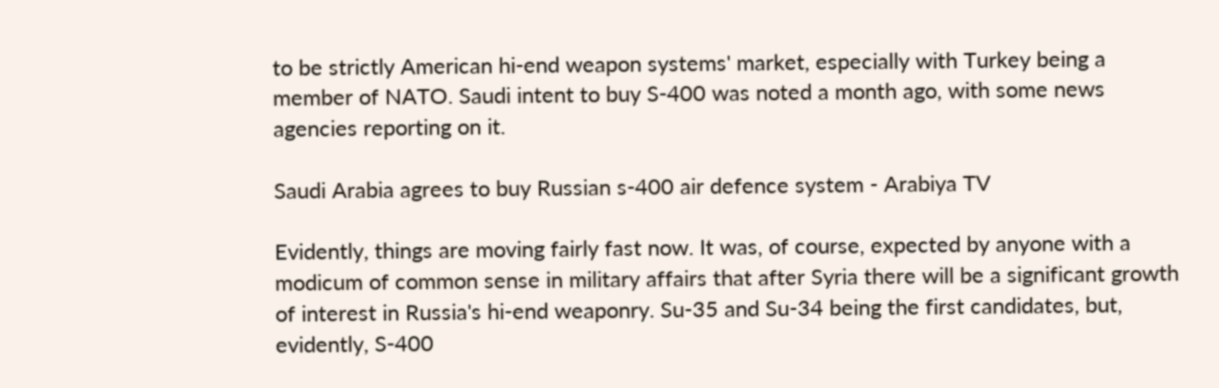to be strictly American hi-end weapon systems' market, especially with Turkey being a member of NATO. Saudi intent to buy S-400 was noted a month ago, with some news agencies reporting on it.

Saudi Arabia agrees to buy Russian s-400 air defence system - Arabiya TV

Evidently, things are moving fairly fast now. It was, of course, expected by anyone with a modicum of common sense in military affairs that after Syria there will be a significant growth of interest in Russia's hi-end weaponry. Su-35 and Su-34 being the first candidates, but, evidently, S-400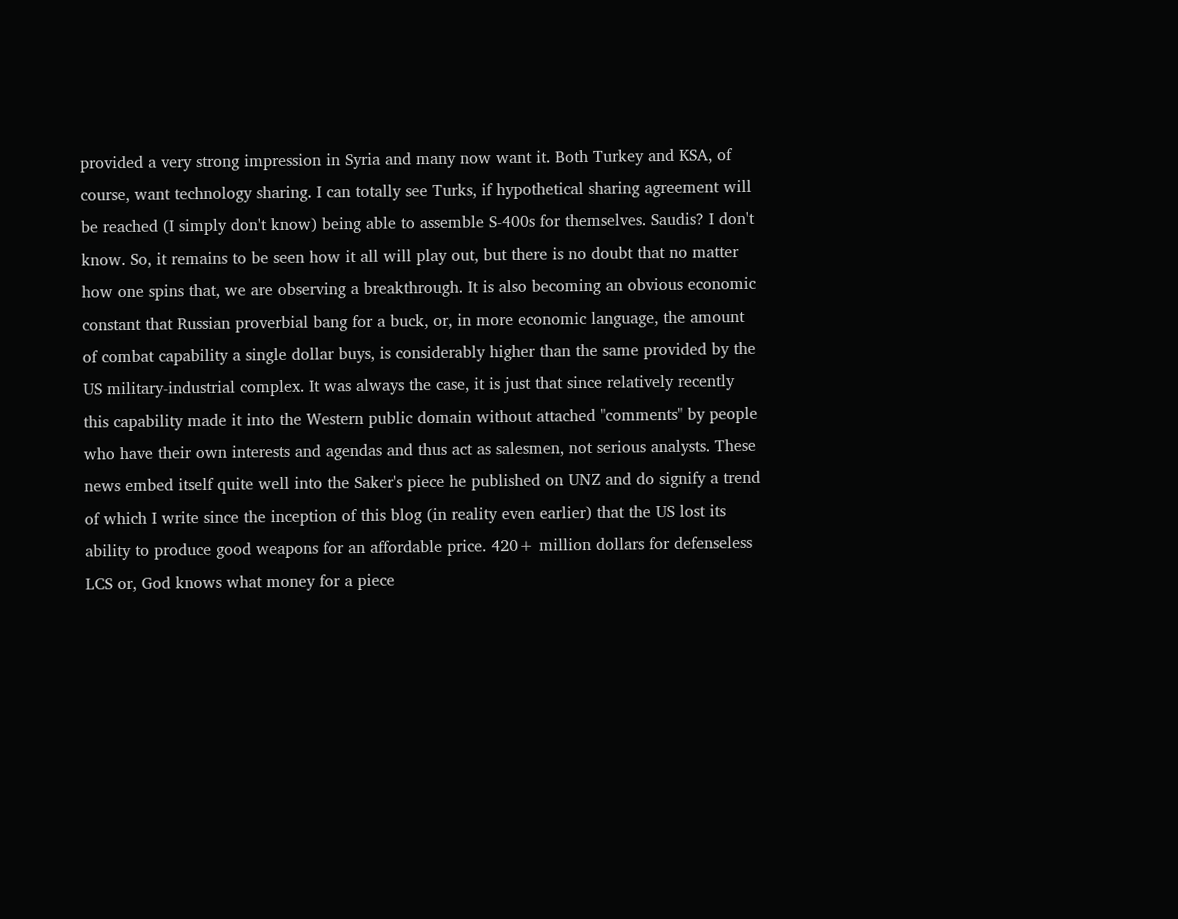provided a very strong impression in Syria and many now want it. Both Turkey and KSA, of course, want technology sharing. I can totally see Turks, if hypothetical sharing agreement will be reached (I simply don't know) being able to assemble S-400s for themselves. Saudis? I don't know. So, it remains to be seen how it all will play out, but there is no doubt that no matter how one spins that, we are observing a breakthrough. It is also becoming an obvious economic constant that Russian proverbial bang for a buck, or, in more economic language, the amount of combat capability a single dollar buys, is considerably higher than the same provided by the US military-industrial complex. It was always the case, it is just that since relatively recently this capability made it into the Western public domain without attached "comments" by people who have their own interests and agendas and thus act as salesmen, not serious analysts. These news embed itself quite well into the Saker's piece he published on UNZ and do signify a trend of which I write since the inception of this blog (in reality even earlier) that the US lost its ability to produce good weapons for an affordable price. 420+ million dollars for defenseless LCS or, God knows what money for a piece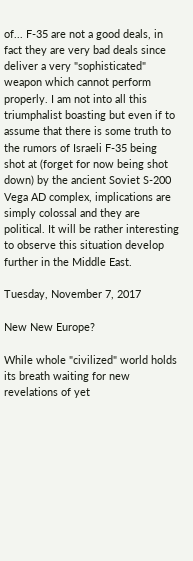of... F-35 are not a good deals, in fact they are very bad deals since deliver a very "sophisticated" weapon which cannot perform properly. I am not into all this triumphalist boasting but even if to assume that there is some truth to the rumors of Israeli F-35 being shot at (forget for now being shot down) by the ancient Soviet S-200 Vega AD complex, implications are simply colossal and they are political. It will be rather interesting to observe this situation develop further in the Middle East.

Tuesday, November 7, 2017

New New Europe?

While whole "civilized" world holds its breath waiting for new revelations of yet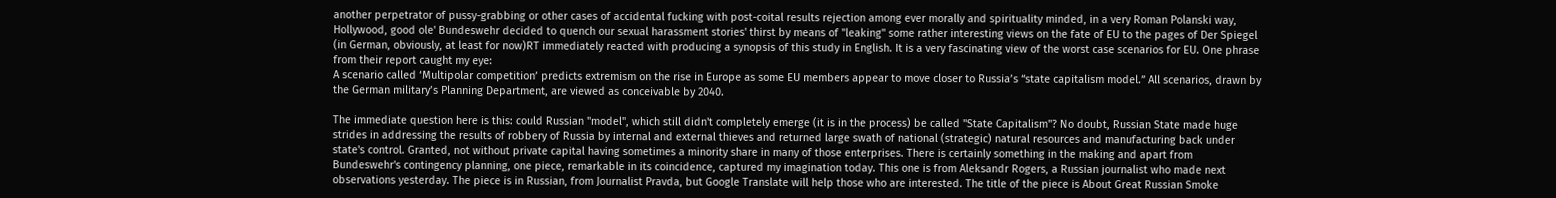another perpetrator of pussy-grabbing or other cases of accidental fucking with post-coital results rejection among ever morally and spirituality minded, in a very Roman Polanski way, Hollywood, good ole' Bundeswehr decided to quench our sexual harassment stories' thirst by means of "leaking" some rather interesting views on the fate of EU to the pages of Der Spiegel (in German, obviously, at least for now)RT immediately reacted with producing a synopsis of this study in English. It is a very fascinating view of the worst case scenarios for EU. One phrase from their report caught my eye:
A scenario called ‘Multipolar competition’ predicts extremism on the rise in Europe as some EU members appear to move closer to Russia’s “state capitalism model.” All scenarios, drawn by the German military’s Planning Department, are viewed as conceivable by 2040.

The immediate question here is this: could Russian "model", which still didn't completely emerge (it is in the process) be called "State Capitalism"? No doubt, Russian State made huge strides in addressing the results of robbery of Russia by internal and external thieves and returned large swath of national (strategic) natural resources and manufacturing back under state's control. Granted, not without private capital having sometimes a minority share in many of those enterprises. There is certainly something in the making and apart from Bundeswehr's contingency planning, one piece, remarkable in its coincidence, captured my imagination today. This one is from Aleksandr Rogers, a Russian journalist who made next observations yesterday. The piece is in Russian, from Journalist Pravda, but Google Translate will help those who are interested. The title of the piece is About Great Russian Smoke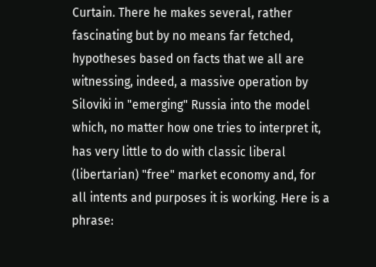Curtain. There he makes several, rather fascinating but by no means far fetched, hypotheses based on facts that we all are witnessing, indeed, a massive operation by Siloviki in "emerging" Russia into the model which, no matter how one tries to interpret it, has very little to do with classic liberal (libertarian) "free" market economy and, for all intents and purposes it is working. Here is a phrase: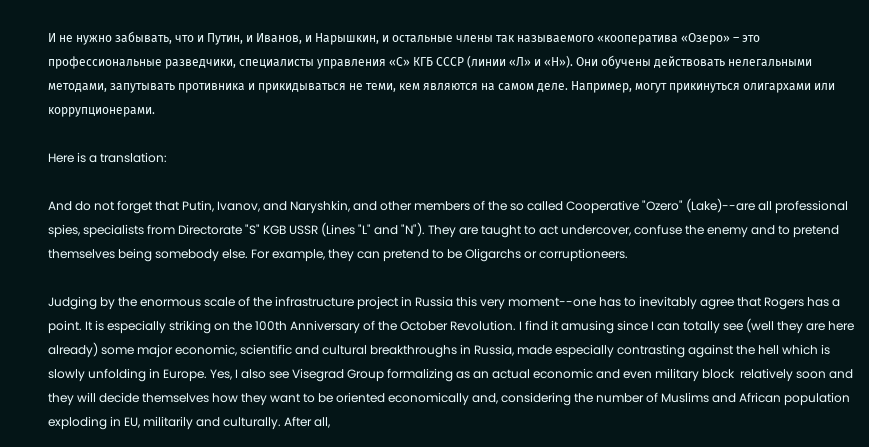И не нужно забывать, что и Путин, и Иванов, и Нарышкин, и остальные члены так называемого «кооператива «Озеро» – это профессиональные разведчики, специалисты управления «С» КГБ СССР (линии «Л» и «Н»). Они обучены действовать нелегальными методами, запутывать противника и прикидываться не теми, кем являются на самом деле. Например, могут прикинуться олигархами или коррупционерами.

Here is a translation:

And do not forget that Putin, Ivanov, and Naryshkin, and other members of the so called Cooperative "Ozero" (Lake)--are all professional spies, specialists from Directorate "S" KGB USSR (Lines "L" and "N"). They are taught to act undercover, confuse the enemy and to pretend themselves being somebody else. For example, they can pretend to be Oligarchs or corruptioneers.

Judging by the enormous scale of the infrastructure project in Russia this very moment--one has to inevitably agree that Rogers has a point. It is especially striking on the 100th Anniversary of the October Revolution. I find it amusing since I can totally see (well they are here already) some major economic, scientific and cultural breakthroughs in Russia, made especially contrasting against the hell which is slowly unfolding in Europe. Yes, I also see Visegrad Group formalizing as an actual economic and even military block  relatively soon and they will decide themselves how they want to be oriented economically and, considering the number of Muslims and African population exploding in EU, militarily and culturally. After all,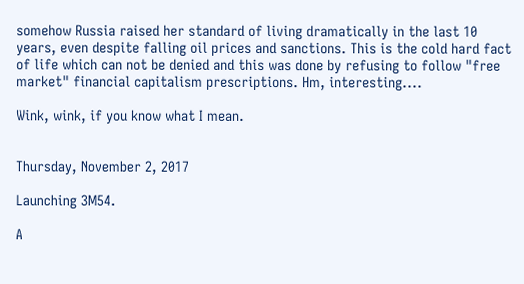somehow Russia raised her standard of living dramatically in the last 10 years, even despite falling oil prices and sanctions. This is the cold hard fact of life which can not be denied and this was done by refusing to follow "free market" financial capitalism prescriptions. Hm, interesting....

Wink, wink, if you know what I mean.


Thursday, November 2, 2017

Launching 3M54.

A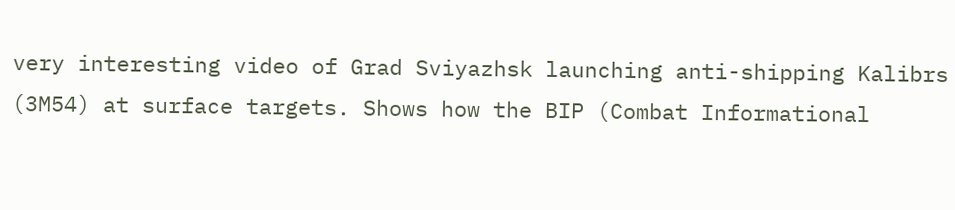very interesting video of Grad Sviyazhsk launching anti-shipping Kalibrs (3M54) at surface targets. Shows how the BIP (Combat Informational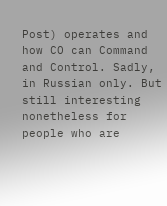Post) operates and how CO can Command and Control. Sadly, in Russian only. But still interesting nonetheless for people who are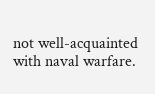not well-acquainted with naval warfare.